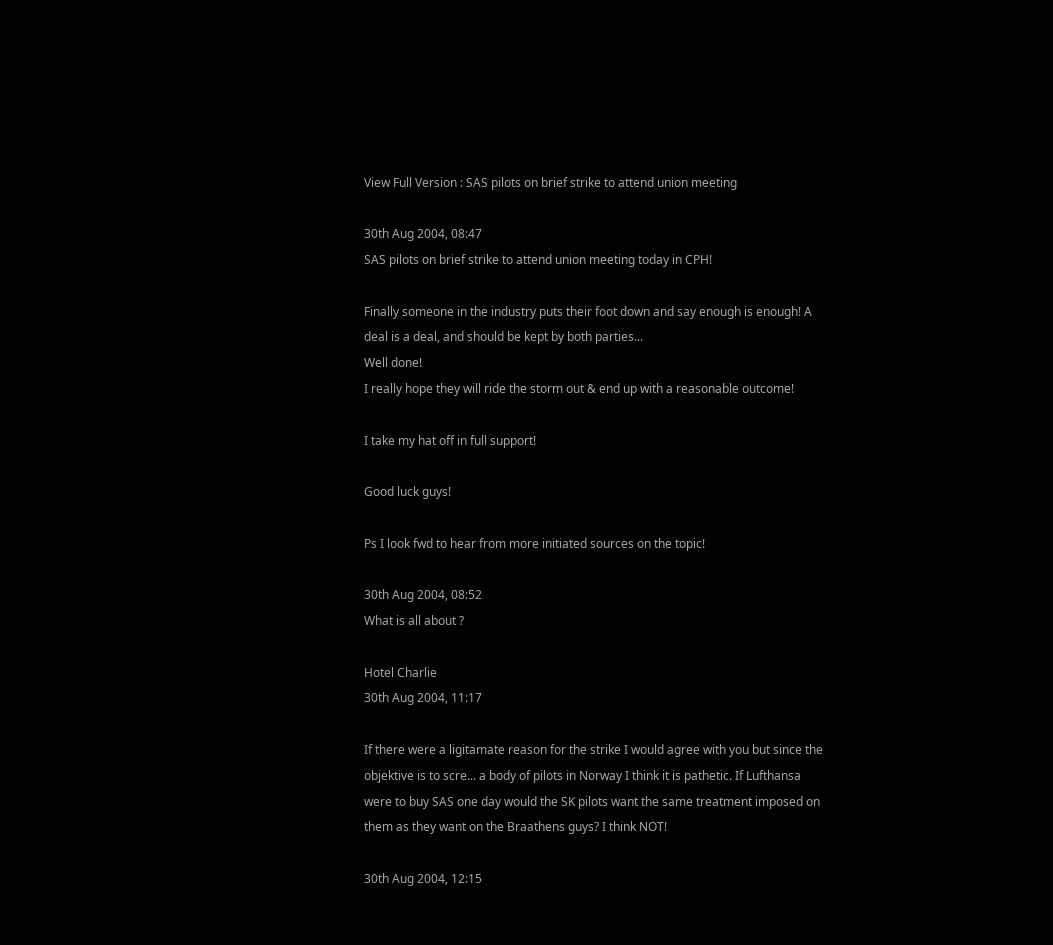View Full Version : SAS pilots on brief strike to attend union meeting

30th Aug 2004, 08:47
SAS pilots on brief strike to attend union meeting today in CPH!

Finally someone in the industry puts their foot down and say enough is enough! A deal is a deal, and should be kept by both parties...
Well done!
I really hope they will ride the storm out & end up with a reasonable outcome!

I take my hat off in full support!

Good luck guys!

Ps I look fwd to hear from more initiated sources on the topic!

30th Aug 2004, 08:52
What is all about ?

Hotel Charlie
30th Aug 2004, 11:17

If there were a ligitamate reason for the strike I would agree with you but since the objektive is to scre... a body of pilots in Norway I think it is pathetic. If Lufthansa were to buy SAS one day would the SK pilots want the same treatment imposed on them as they want on the Braathens guys? I think NOT!

30th Aug 2004, 12:15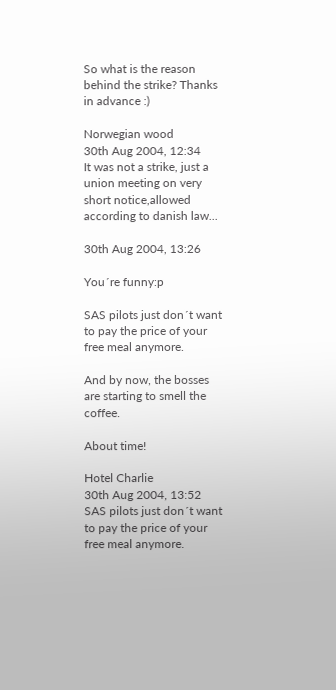So what is the reason behind the strike? Thanks in advance :)

Norwegian wood
30th Aug 2004, 12:34
It was not a strike, just a union meeting on very short notice,allowed according to danish law...

30th Aug 2004, 13:26

You´re funny:p

SAS pilots just don´t want to pay the price of your free meal anymore.

And by now, the bosses are starting to smell the coffee.

About time!

Hotel Charlie
30th Aug 2004, 13:52
SAS pilots just don´t want to pay the price of your free meal anymore.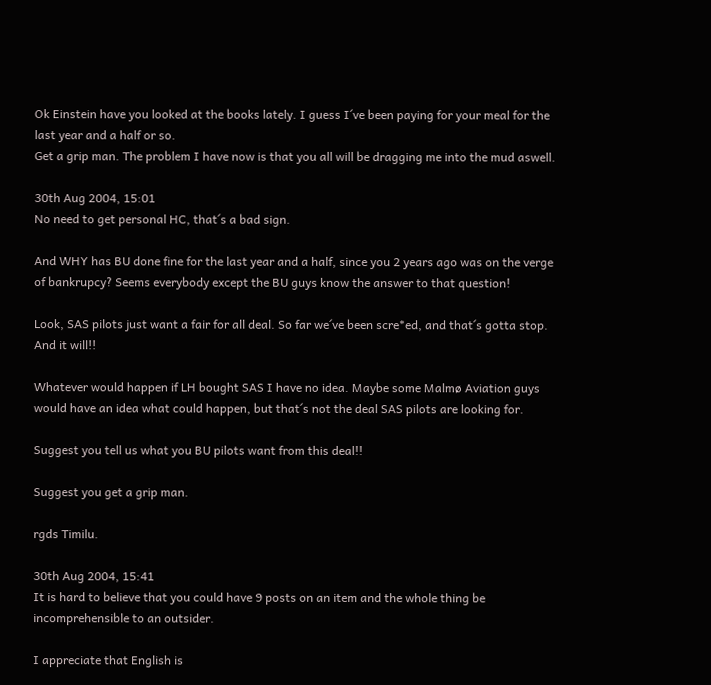Ok Einstein have you looked at the books lately. I guess I´ve been paying for your meal for the last year and a half or so.
Get a grip man. The problem I have now is that you all will be dragging me into the mud aswell.

30th Aug 2004, 15:01
No need to get personal HC, that´s a bad sign.

And WHY has BU done fine for the last year and a half, since you 2 years ago was on the verge of bankrupcy? Seems everybody except the BU guys know the answer to that question!

Look, SAS pilots just want a fair for all deal. So far we´ve been scre*ed, and that´s gotta stop. And it will!!

Whatever would happen if LH bought SAS I have no idea. Maybe some Malmø Aviation guys would have an idea what could happen, but that´s not the deal SAS pilots are looking for.

Suggest you tell us what you BU pilots want from this deal!!

Suggest you get a grip man.

rgds Timilu.

30th Aug 2004, 15:41
It is hard to believe that you could have 9 posts on an item and the whole thing be incomprehensible to an outsider.

I appreciate that English is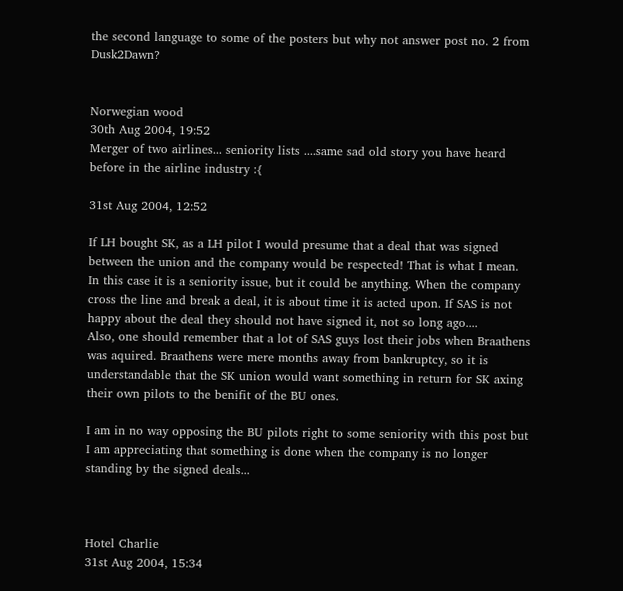the second language to some of the posters but why not answer post no. 2 from Dusk2Dawn?


Norwegian wood
30th Aug 2004, 19:52
Merger of two airlines... seniority lists ....same sad old story you have heard before in the airline industry :{

31st Aug 2004, 12:52

If LH bought SK, as a LH pilot I would presume that a deal that was signed between the union and the company would be respected! That is what I mean. In this case it is a seniority issue, but it could be anything. When the company cross the line and break a deal, it is about time it is acted upon. If SAS is not happy about the deal they should not have signed it, not so long ago....
Also, one should remember that a lot of SAS guys lost their jobs when Braathens was aquired. Braathens were mere months away from bankruptcy, so it is understandable that the SK union would want something in return for SK axing their own pilots to the benifit of the BU ones.

I am in no way opposing the BU pilots right to some seniority with this post but I am appreciating that something is done when the company is no longer standing by the signed deals...



Hotel Charlie
31st Aug 2004, 15:34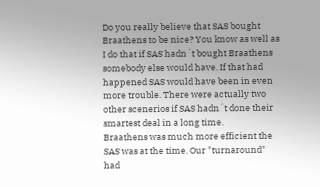Do you really believe that SAS bought Braathens to be nice? You know as well as I do that if SAS hadn´t bought Braathens somebody else would have. If that had happened SAS would have been in even more trouble. There were actually two other scenerios if SAS hadn´t done their smartest deal in a long time.
Braathens was much more efficient the SAS was at the time. Our "turnaround" had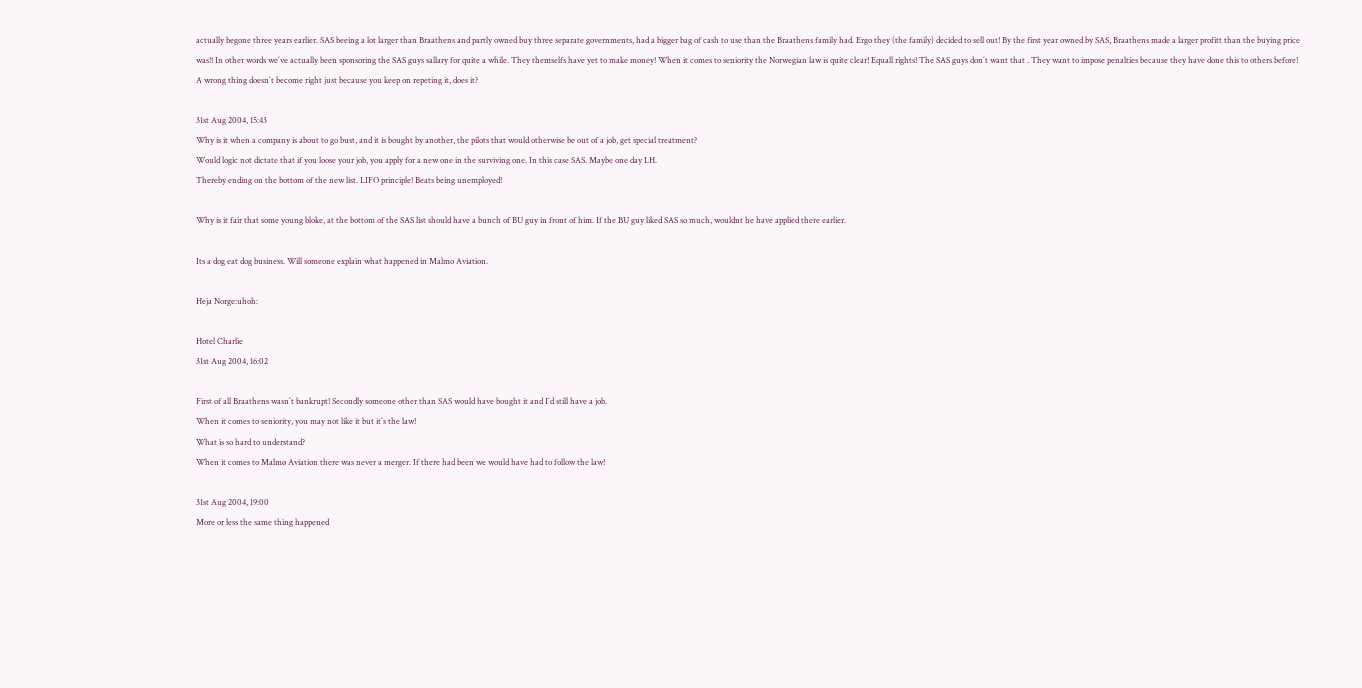actually begone three years earlier. SAS beeing a lot larger than Braathens and partly owned buy three separate governments, had a bigger bag of cash to use than the Braathens family had. Ergo they (the family) decided to sell out! By the first year owned by SAS, Braathens made a larger profitt than the buying price was!! In other words we´ve actually been sponsoring the SAS guys sallary for quite a while. They themselfs have yet to make money! When it comes to seniority the Norwegian law is quite clear! Equall rights! The SAS guys don´t want that . They want to impose penalties because they have done this to others before! A wrong thing doesn´t become right just because you keep on repeting it, does it?

31st Aug 2004, 15:43
Why is it when a company is about to go bust, and it is bought by another, the pilots that would otherwise be out of a job, get special treatment?
Would logic not dictate that if you loose your job, you apply for a new one in the surviving one. In this case SAS. Maybe one day LH.
Thereby ending on the bottom of the new list. LIFO principle! Beats being unemployed!

Why is it fair that some young bloke, at the bottom of the SAS list should have a bunch of BU guy in front of him. If the BU guy liked SAS so much, wouldnt he have applied there earlier.

Its a dog eat dog business. Will someone explain what happened in Malmo Aviation.

Heja Norge:uhoh:

Hotel Charlie
31st Aug 2004, 16:02

First of all Braathens wasn´t bankrupt! Secondly someone other than SAS would have bought it and I´d still have a job.
When it comes to seniority, you may not like it but it´s the law!
What is so hard to understand?
When it comes to Malmø Aviation there was never a merger. If there had been we would have had to follow the law!

31st Aug 2004, 19:00
More or less the same thing happened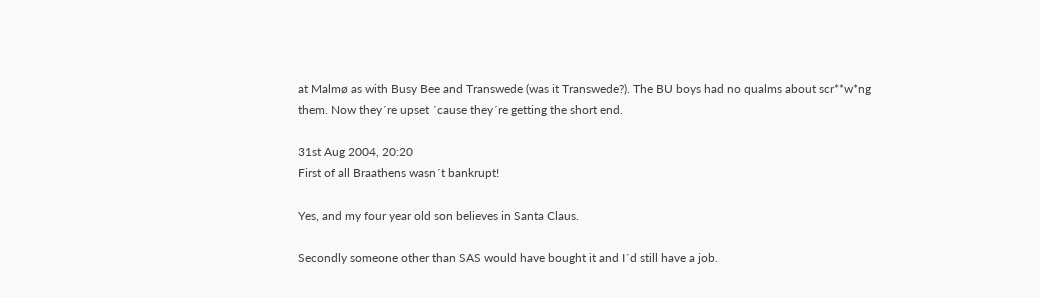at Malmø as with Busy Bee and Transwede (was it Transwede?). The BU boys had no qualms about scr**w*ng them. Now they´re upset ´cause they´re getting the short end.

31st Aug 2004, 20:20
First of all Braathens wasn´t bankrupt!

Yes, and my four year old son believes in Santa Claus.

Secondly someone other than SAS would have bought it and I´d still have a job.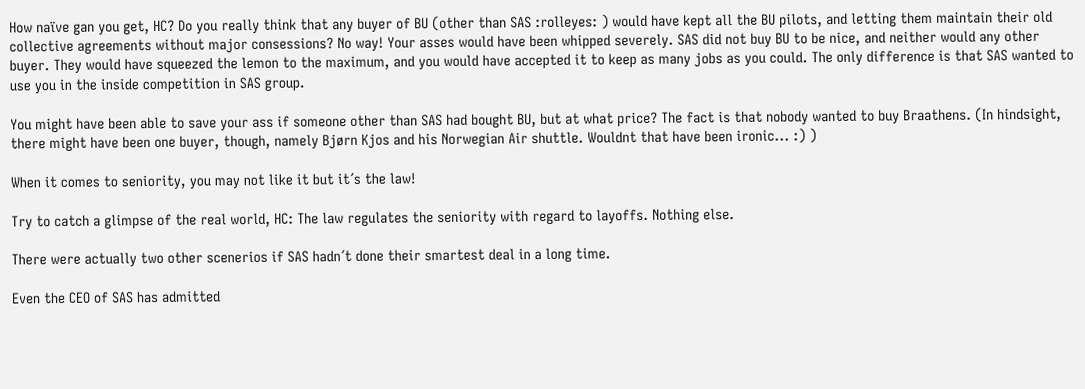How naïve gan you get, HC? Do you really think that any buyer of BU (other than SAS :rolleyes: ) would have kept all the BU pilots, and letting them maintain their old collective agreements without major consessions? No way! Your asses would have been whipped severely. SAS did not buy BU to be nice, and neither would any other buyer. They would have squeezed the lemon to the maximum, and you would have accepted it to keep as many jobs as you could. The only difference is that SAS wanted to use you in the inside competition in SAS group.

You might have been able to save your ass if someone other than SAS had bought BU, but at what price? The fact is that nobody wanted to buy Braathens. (In hindsight, there might have been one buyer, though, namely Bjørn Kjos and his Norwegian Air shuttle. Wouldnt that have been ironic... :) )

When it comes to seniority, you may not like it but it´s the law!

Try to catch a glimpse of the real world, HC: The law regulates the seniority with regard to layoffs. Nothing else.

There were actually two other scenerios if SAS hadn´t done their smartest deal in a long time.

Even the CEO of SAS has admitted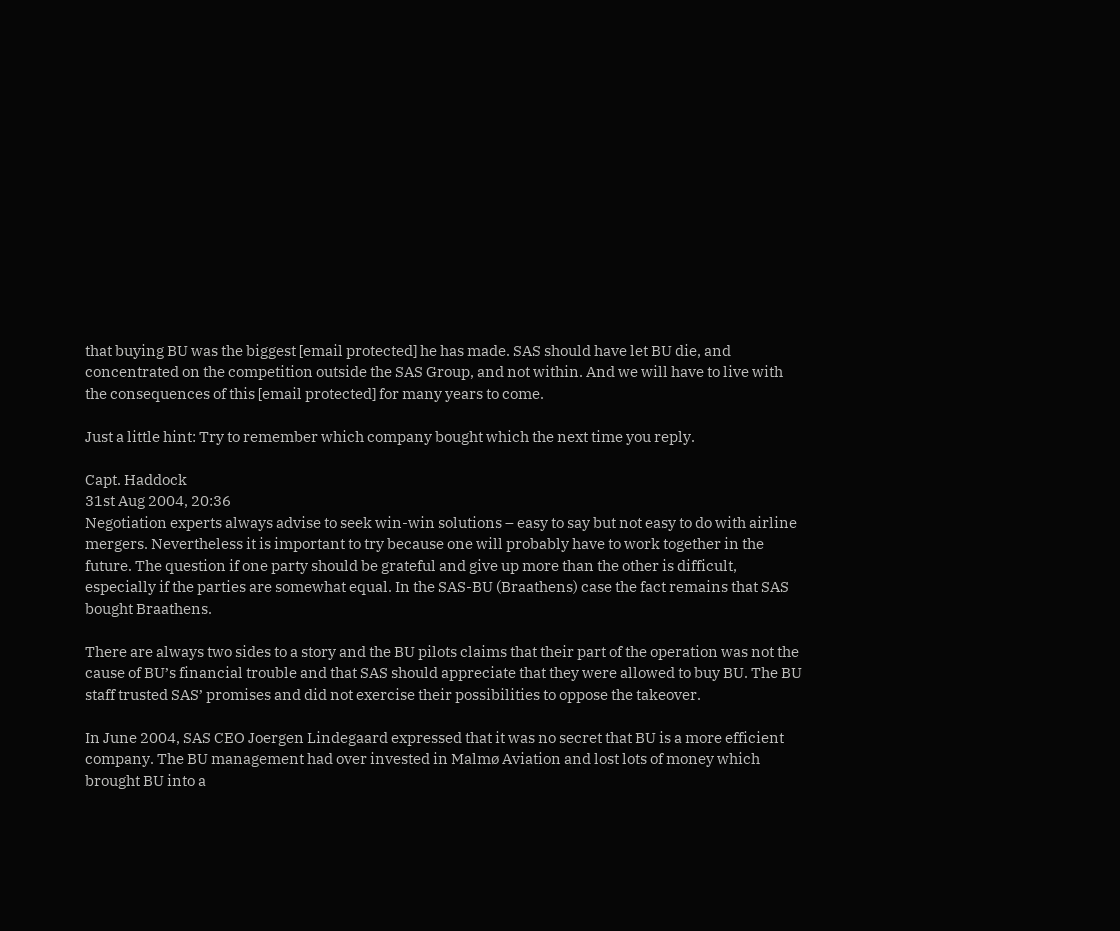that buying BU was the biggest [email protected] he has made. SAS should have let BU die, and concentrated on the competition outside the SAS Group, and not within. And we will have to live with the consequences of this [email protected] for many years to come.

Just a little hint: Try to remember which company bought which the next time you reply.

Capt. Haddock
31st Aug 2004, 20:36
Negotiation experts always advise to seek win-win solutions – easy to say but not easy to do with airline mergers. Nevertheless it is important to try because one will probably have to work together in the future. The question if one party should be grateful and give up more than the other is difficult, especially if the parties are somewhat equal. In the SAS-BU (Braathens) case the fact remains that SAS bought Braathens.

There are always two sides to a story and the BU pilots claims that their part of the operation was not the cause of BU’s financial trouble and that SAS should appreciate that they were allowed to buy BU. The BU staff trusted SAS’ promises and did not exercise their possibilities to oppose the takeover.

In June 2004, SAS CEO Joergen Lindegaard expressed that it was no secret that BU is a more efficient company. The BU management had over invested in Malmø Aviation and lost lots of money which brought BU into a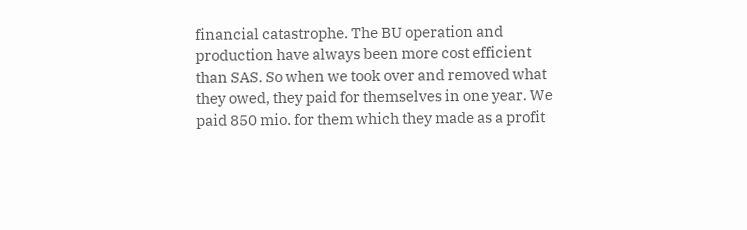financial catastrophe. The BU operation and production have always been more cost efficient than SAS. So when we took over and removed what they owed, they paid for themselves in one year. We paid 850 mio. for them which they made as a profit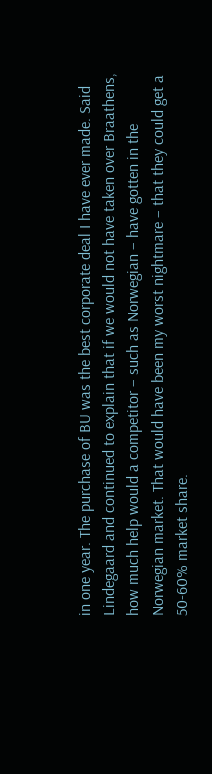in one year. The purchase of BU was the best corporate deal I have ever made. Said Lindegaard and continued to explain that if we would not have taken over Braathens, how much help would a competitor – such as Norwegian – have gotten in the Norwegian market. That would have been my worst nightmare – that they could get a 50-60% market share.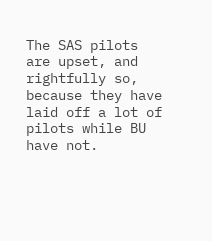The SAS pilots are upset, and rightfully so, because they have laid off a lot of pilots while BU have not.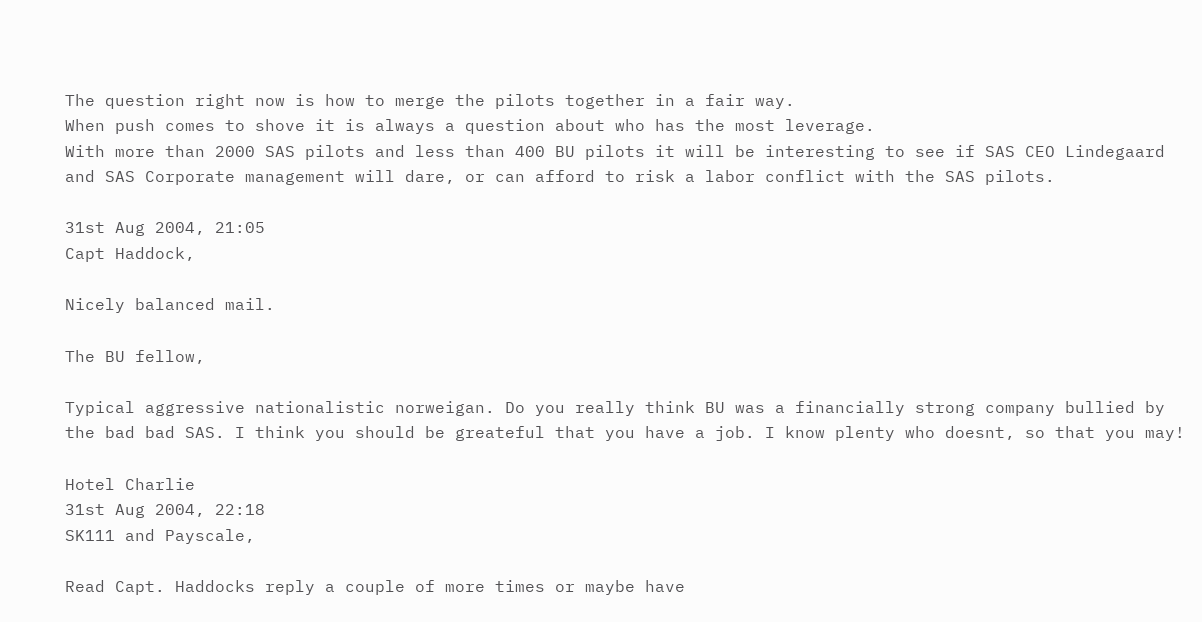The question right now is how to merge the pilots together in a fair way.
When push comes to shove it is always a question about who has the most leverage.
With more than 2000 SAS pilots and less than 400 BU pilots it will be interesting to see if SAS CEO Lindegaard and SAS Corporate management will dare, or can afford to risk a labor conflict with the SAS pilots.

31st Aug 2004, 21:05
Capt Haddock,

Nicely balanced mail.

The BU fellow,

Typical aggressive nationalistic norweigan. Do you really think BU was a financially strong company bullied by the bad bad SAS. I think you should be greateful that you have a job. I know plenty who doesnt, so that you may!

Hotel Charlie
31st Aug 2004, 22:18
SK111 and Payscale,

Read Capt. Haddocks reply a couple of more times or maybe have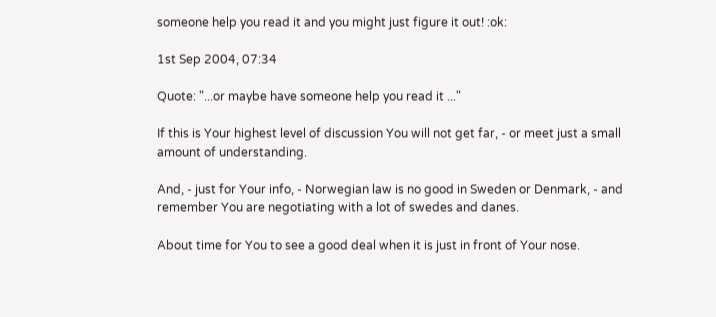someone help you read it and you might just figure it out! :ok:

1st Sep 2004, 07:34

Quote: "...or maybe have someone help you read it ..."

If this is Your highest level of discussion You will not get far, - or meet just a small amount of understanding.

And, - just for Your info, - Norwegian law is no good in Sweden or Denmark, - and remember You are negotiating with a lot of swedes and danes.

About time for You to see a good deal when it is just in front of Your nose.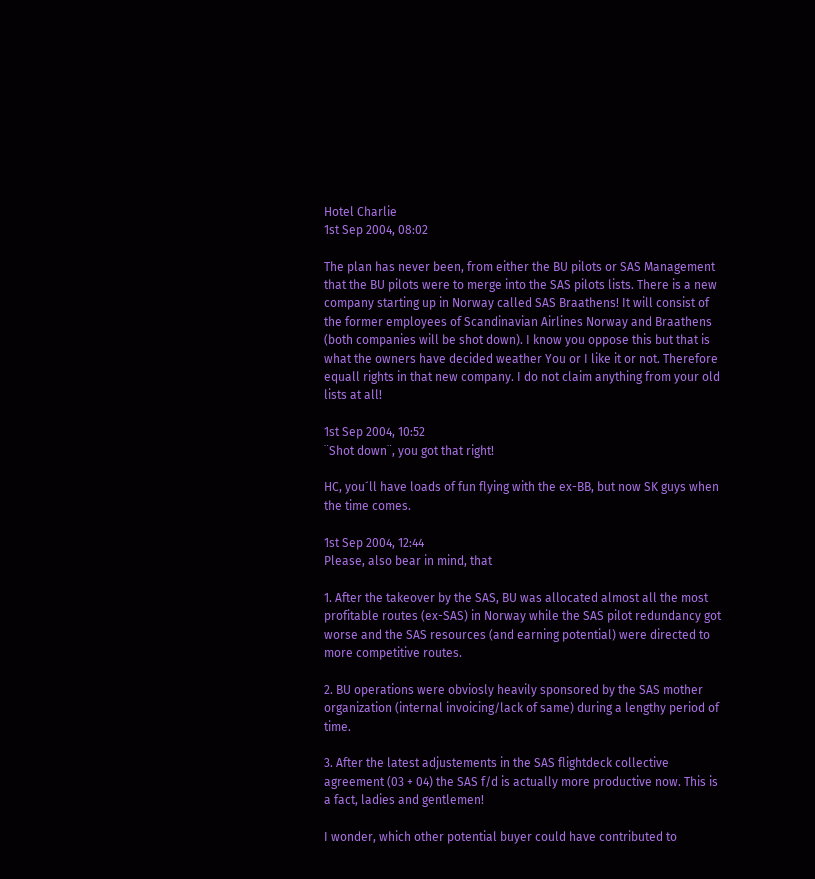Hotel Charlie
1st Sep 2004, 08:02

The plan has never been, from either the BU pilots or SAS Management that the BU pilots were to merge into the SAS pilots lists. There is a new company starting up in Norway called SAS Braathens! It will consist of the former employees of Scandinavian Airlines Norway and Braathens (both companies will be shot down). I know you oppose this but that is what the owners have decided weather You or I like it or not. Therefore equall rights in that new company. I do not claim anything from your old lists at all!

1st Sep 2004, 10:52
¨Shot down¨, you got that right!

HC, you´ll have loads of fun flying with the ex-BB, but now SK guys when the time comes.

1st Sep 2004, 12:44
Please, also bear in mind, that

1. After the takeover by the SAS, BU was allocated almost all the most profitable routes (ex-SAS) in Norway while the SAS pilot redundancy got worse and the SAS resources (and earning potential) were directed to more competitive routes.

2. BU operations were obviosly heavily sponsored by the SAS mother organization (internal invoicing/lack of same) during a lengthy period of time.

3. After the latest adjustements in the SAS flightdeck collective agreement (03 + 04) the SAS f/d is actually more productive now. This is a fact, ladies and gentlemen!

I wonder, which other potential buyer could have contributed to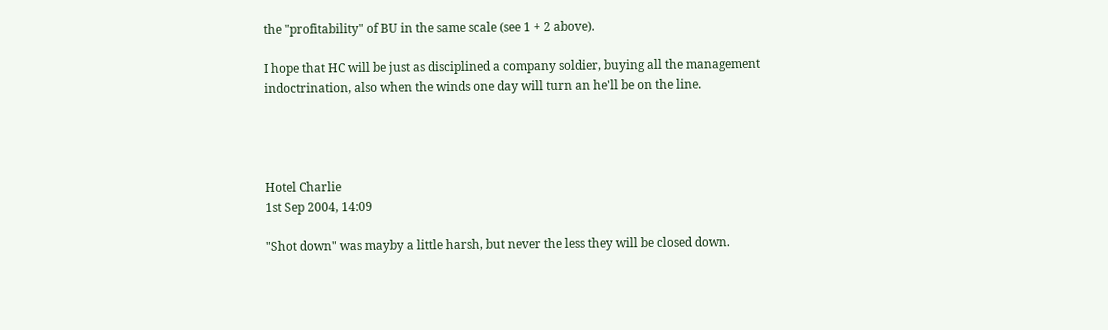the "profitability" of BU in the same scale (see 1 + 2 above).

I hope that HC will be just as disciplined a company soldier, buying all the management indoctrination, also when the winds one day will turn an he'll be on the line.




Hotel Charlie
1st Sep 2004, 14:09

"Shot down" was mayby a little harsh, but never the less they will be closed down.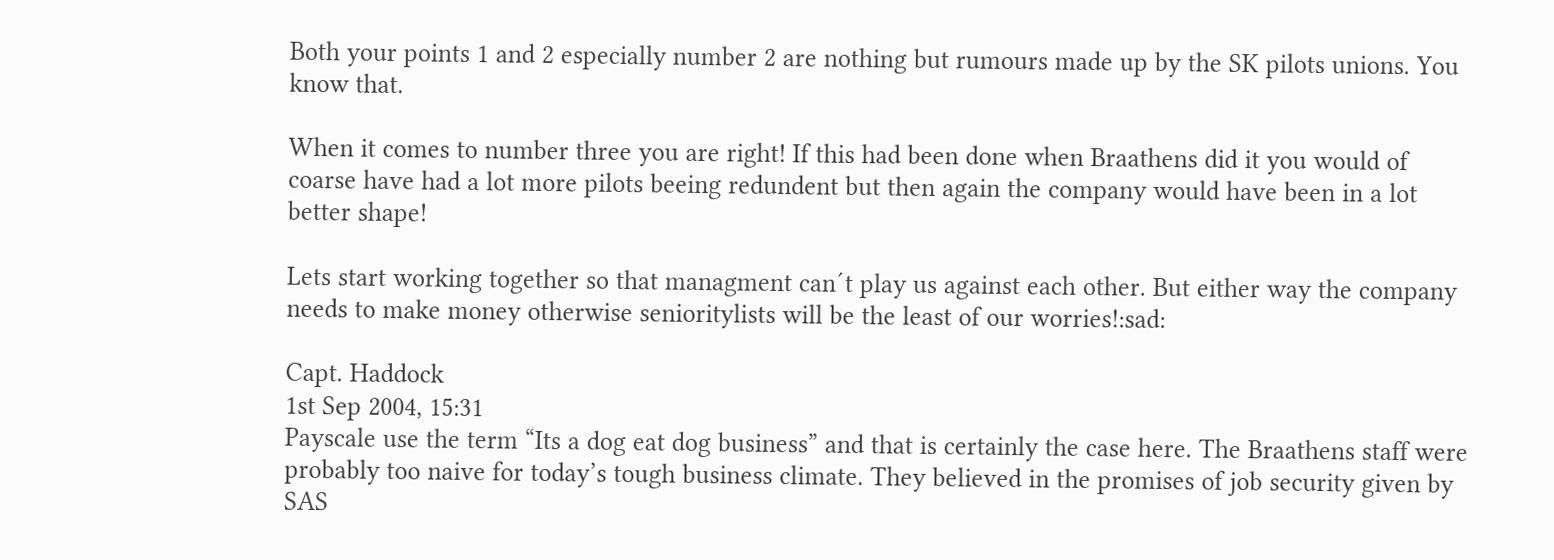Both your points 1 and 2 especially number 2 are nothing but rumours made up by the SK pilots unions. You know that.

When it comes to number three you are right! If this had been done when Braathens did it you would of coarse have had a lot more pilots beeing redundent but then again the company would have been in a lot better shape!

Lets start working together so that managment can´t play us against each other. But either way the company needs to make money otherwise senioritylists will be the least of our worries!:sad:

Capt. Haddock
1st Sep 2004, 15:31
Payscale use the term “Its a dog eat dog business” and that is certainly the case here. The Braathens staff were probably too naive for today’s tough business climate. They believed in the promises of job security given by SAS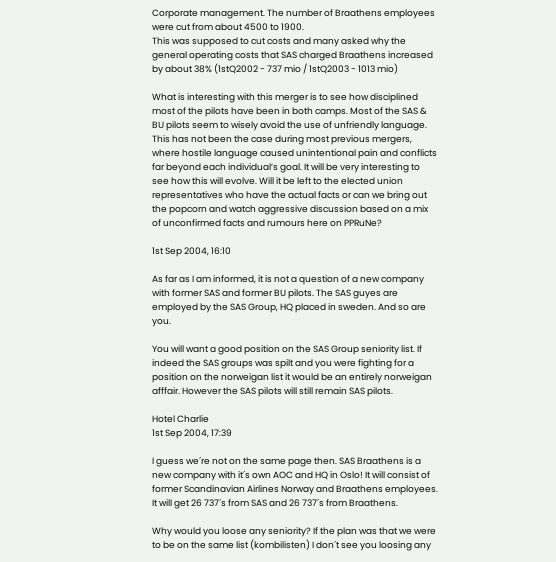Corporate management. The number of Braathens employees were cut from about 4500 to 1900.
This was supposed to cut costs and many asked why the general operating costs that SAS charged Braathens increased by about 38% (1stQ2002 - 737 mio / 1stQ2003 - 1013 mio)

What is interesting with this merger is to see how disciplined most of the pilots have been in both camps. Most of the SAS & BU pilots seem to wisely avoid the use of unfriendly language. This has not been the case during most previous mergers, where hostile language caused unintentional pain and conflicts far beyond each individual’s goal. It will be very interesting to see how this will evolve. Will it be left to the elected union representatives who have the actual facts or can we bring out the popcorn and watch aggressive discussion based on a mix of unconfirmed facts and rumours here on PPRuNe?

1st Sep 2004, 16:10

As far as I am informed, it is not a question of a new company with former SAS and former BU pilots. The SAS guyes are employed by the SAS Group, HQ placed in sweden. And so are you.

You will want a good position on the SAS Group seniority list. If indeed the SAS groups was spilt and you were fighting for a position on the norweigan list it would be an entirely norweigan afffair. However the SAS pilots will still remain SAS pilots.

Hotel Charlie
1st Sep 2004, 17:39

I guess we´re not on the same page then. SAS Braathens is a new company with it´s own AOC and HQ in Oslo! It will consist of former Scandinavian Airlines Norway and Braathens employees. It will get 26 737´s from SAS and 26 737´s from Braathens.

Why would you loose any seniority? If the plan was that we were to be on the same list (kombilisten) I don´t see you loosing any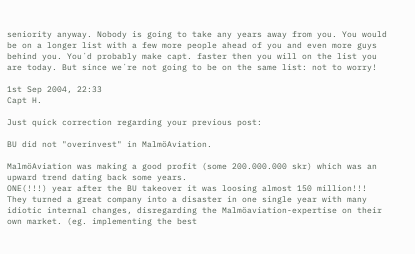seniority anyway. Nobody is going to take any years away from you. You would be on a longer list with a few more people ahead of you and even more guys behind you. You´d probably make capt. faster then you will on the list you are today. But since we´re not going to be on the same list: not to worry!

1st Sep 2004, 22:33
Capt H.

Just quick correction regarding your previous post:

BU did not "overinvest" in MalmöAviation.

MalmöAviation was making a good profit (some 200.000.000 skr) which was an upward trend dating back some years.
ONE(!!!) year after the BU takeover it was loosing almost 150 million!!! They turned a great company into a disaster in one single year with many idiotic internal changes, disregarding the Malmöaviation-expertise on their own market. (eg. implementing the best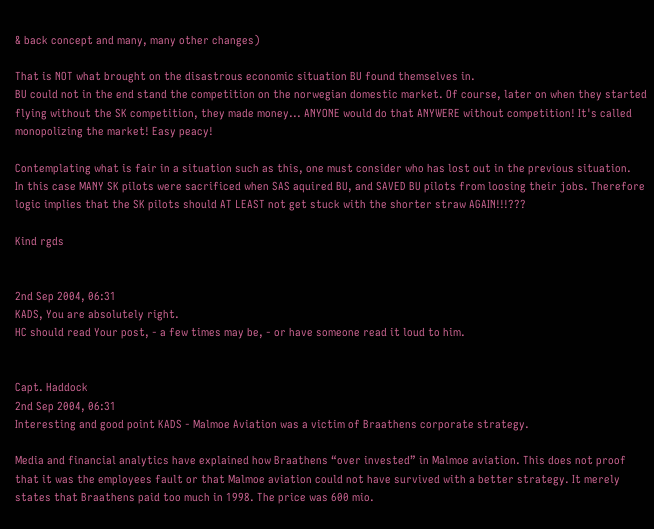& back concept and many, many other changes)

That is NOT what brought on the disastrous economic situation BU found themselves in.
BU could not in the end stand the competition on the norwegian domestic market. Of course, later on when they started flying without the SK competition, they made money... ANYONE would do that ANYWERE without competition! It's called monopolizing the market! Easy peacy!

Contemplating what is fair in a situation such as this, one must consider who has lost out in the previous situation.
In this case MANY SK pilots were sacrificed when SAS aquired BU, and SAVED BU pilots from loosing their jobs. Therefore logic implies that the SK pilots should AT LEAST not get stuck with the shorter straw AGAIN!!!???

Kind rgds


2nd Sep 2004, 06:31
KADS, You are absolutely right.
HC should read Your post, - a few times may be, - or have someone read it loud to him.


Capt. Haddock
2nd Sep 2004, 06:31
Interesting and good point KADS - Malmoe Aviation was a victim of Braathens corporate strategy.

Media and financial analytics have explained how Braathens “over invested” in Malmoe aviation. This does not proof that it was the employees fault or that Malmoe aviation could not have survived with a better strategy. It merely states that Braathens paid too much in 1998. The price was 600 mio.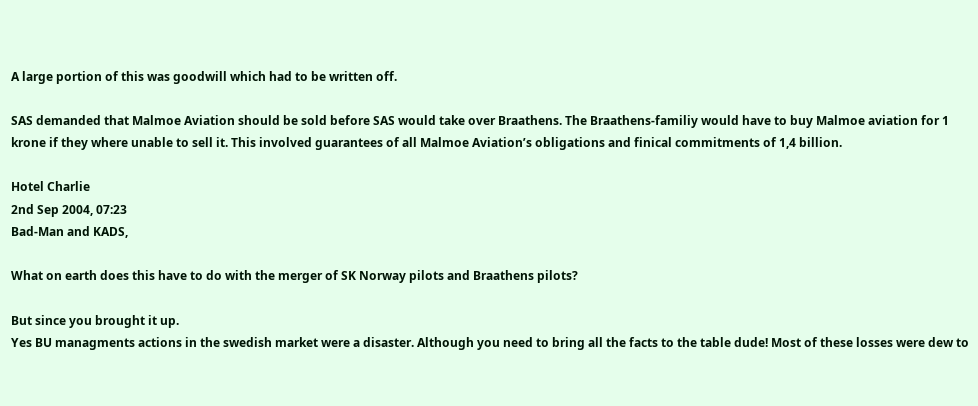A large portion of this was goodwill which had to be written off.

SAS demanded that Malmoe Aviation should be sold before SAS would take over Braathens. The Braathens-familiy would have to buy Malmoe aviation for 1 krone if they where unable to sell it. This involved guarantees of all Malmoe Aviation’s obligations and finical commitments of 1,4 billion.

Hotel Charlie
2nd Sep 2004, 07:23
Bad-Man and KADS,

What on earth does this have to do with the merger of SK Norway pilots and Braathens pilots?

But since you brought it up.
Yes BU managments actions in the swedish market were a disaster. Although you need to bring all the facts to the table dude! Most of these losses were dew to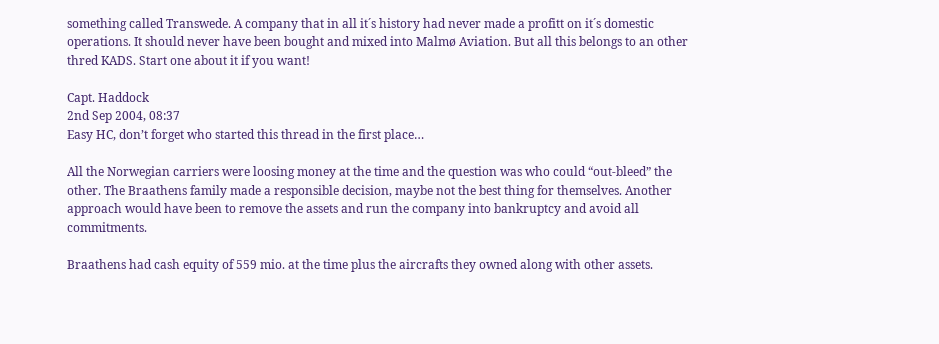something called Transwede. A company that in all it´s history had never made a profitt on it´s domestic operations. It should never have been bought and mixed into Malmø Aviation. But all this belongs to an other thred KADS. Start one about it if you want!

Capt. Haddock
2nd Sep 2004, 08:37
Easy HC, don’t forget who started this thread in the first place…

All the Norwegian carriers were loosing money at the time and the question was who could “out-bleed” the other. The Braathens family made a responsible decision, maybe not the best thing for themselves. Another approach would have been to remove the assets and run the company into bankruptcy and avoid all commitments.

Braathens had cash equity of 559 mio. at the time plus the aircrafts they owned along with other assets.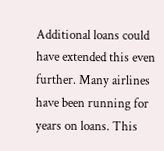Additional loans could have extended this even further. Many airlines have been running for years on loans. This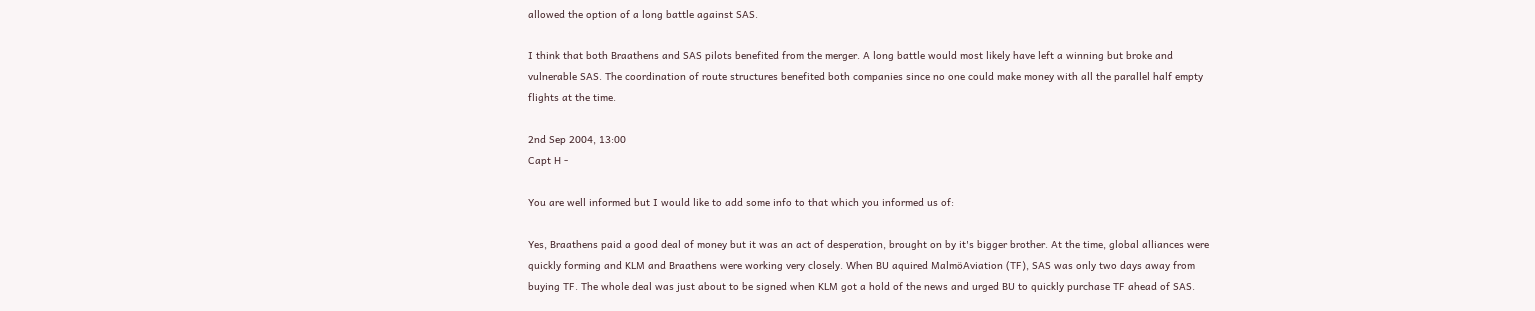allowed the option of a long battle against SAS.

I think that both Braathens and SAS pilots benefited from the merger. A long battle would most likely have left a winning but broke and vulnerable SAS. The coordination of route structures benefited both companies since no one could make money with all the parallel half empty flights at the time.

2nd Sep 2004, 13:00
Capt H -

You are well informed but I would like to add some info to that which you informed us of:

Yes, Braathens paid a good deal of money but it was an act of desperation, brought on by it's bigger brother. At the time, global alliances were quickly forming and KLM and Braathens were working very closely. When BU aquired MalmöAviation (TF), SAS was only two days away from buying TF. The whole deal was just about to be signed when KLM got a hold of the news and urged BU to quickly purchase TF ahead of SAS.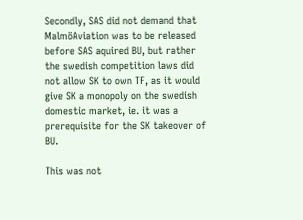Secondly, SAS did not demand that MalmöAviation was to be released before SAS aquired BU, but rather the swedish competition laws did not allow SK to own TF, as it would give SK a monopoly on the swedish domestic market, ie. it was a prerequisite for the SK takeover of BU.

This was not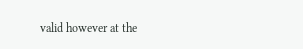valid however at the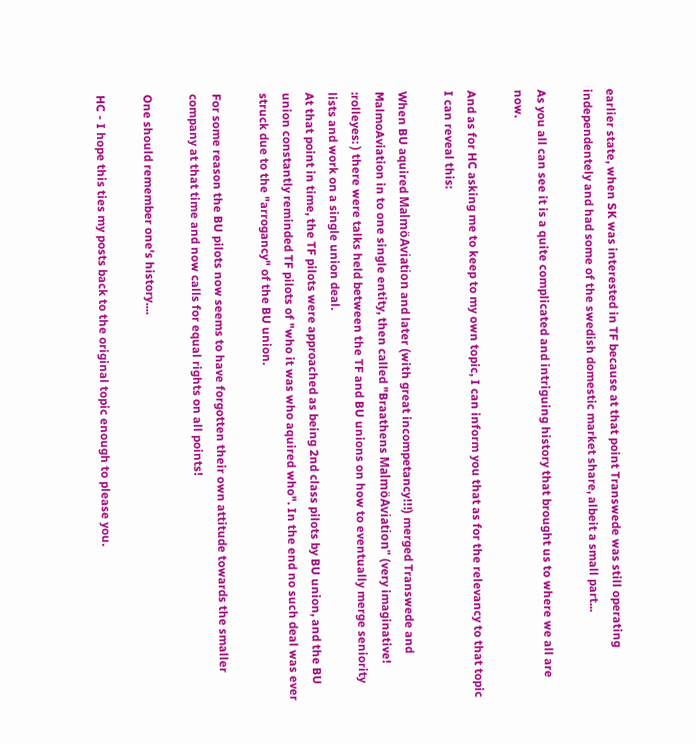earlier state, when SK was interested in TF because at that point Transwede was still operating independentely and had some of the swedish domestic market share, albeit a small part...

As you all can see it is a quite complicated and intriguing history that brought us to where we all are now.

And as for HC asking me to keep to my own topic, I can inform you that as for the relevancy to that topic I can reveal this:

When BU aquired MalmöAviation and later (with great incompetancy!!!) merged Transwede and MalmoAviation in to one single entity, then called "Braathens MalmöAviation" (very imaginative! :rolleyes: ) there were talks held between the TF and BU unions on how to eventually merge seniority lists and work on a single union deal.
At that point in time, the TF pilots were approached as being 2nd class pilots by BU union, and the BU union constantly reminded TF pilots of "who it was who aquired who". In the end no such deal was ever struck due to the "arrogancy" of the BU union.

For some reason the BU pilots now seems to have forgotten their own attitude towards the smaller company at that time and now calls for equal rights on all points!

One should remember one's history....

HC - I hope this ties my posts back to the original topic enough to please you.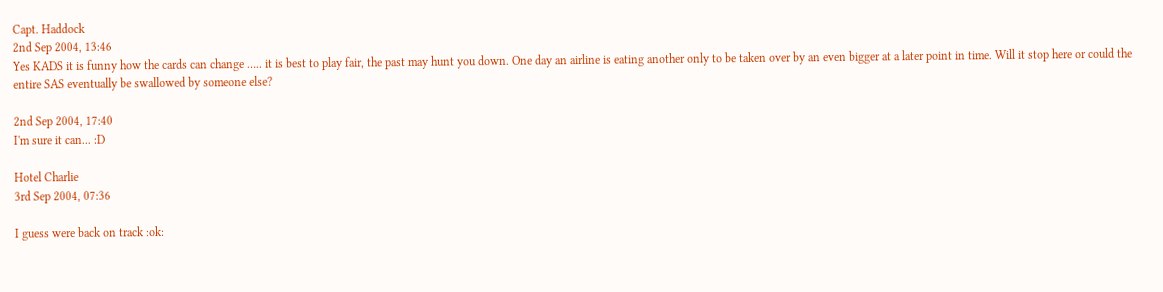Capt. Haddock
2nd Sep 2004, 13:46
Yes KADS it is funny how the cards can change ….. it is best to play fair, the past may hunt you down. One day an airline is eating another only to be taken over by an even bigger at a later point in time. Will it stop here or could the entire SAS eventually be swallowed by someone else?

2nd Sep 2004, 17:40
I'm sure it can... :D

Hotel Charlie
3rd Sep 2004, 07:36

I guess were back on track :ok: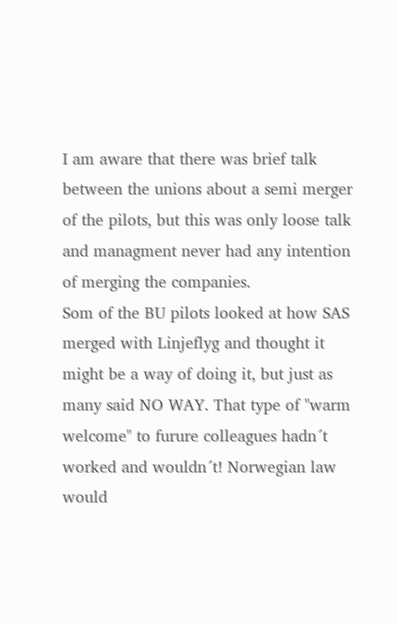I am aware that there was brief talk between the unions about a semi merger of the pilots, but this was only loose talk and managment never had any intention of merging the companies.
Som of the BU pilots looked at how SAS merged with Linjeflyg and thought it might be a way of doing it, but just as many said NO WAY. That type of "warm welcome" to furure colleagues hadn´t worked and wouldn´t! Norwegian law would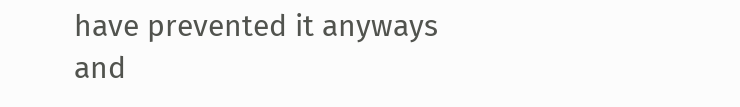have prevented it anyways and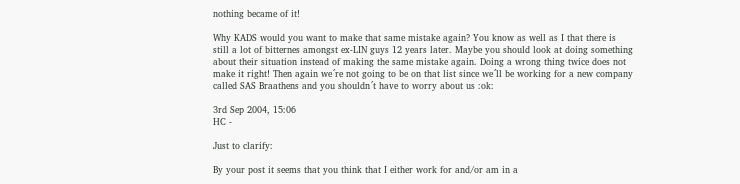nothing became of it!

Why KADS would you want to make that same mistake again? You know as well as I that there is still a lot of bitternes amongst ex-LIN guys 12 years later. Maybe you should look at doing something about their situation instead of making the same mistake again. Doing a wrong thing twice does not make it right! Then again we´re not going to be on that list since we´ll be working for a new company called SAS Braathens and you shouldn´t have to worry about us :ok:

3rd Sep 2004, 15:06
HC -

Just to clarify:

By your post it seems that you think that I either work for and/or am in a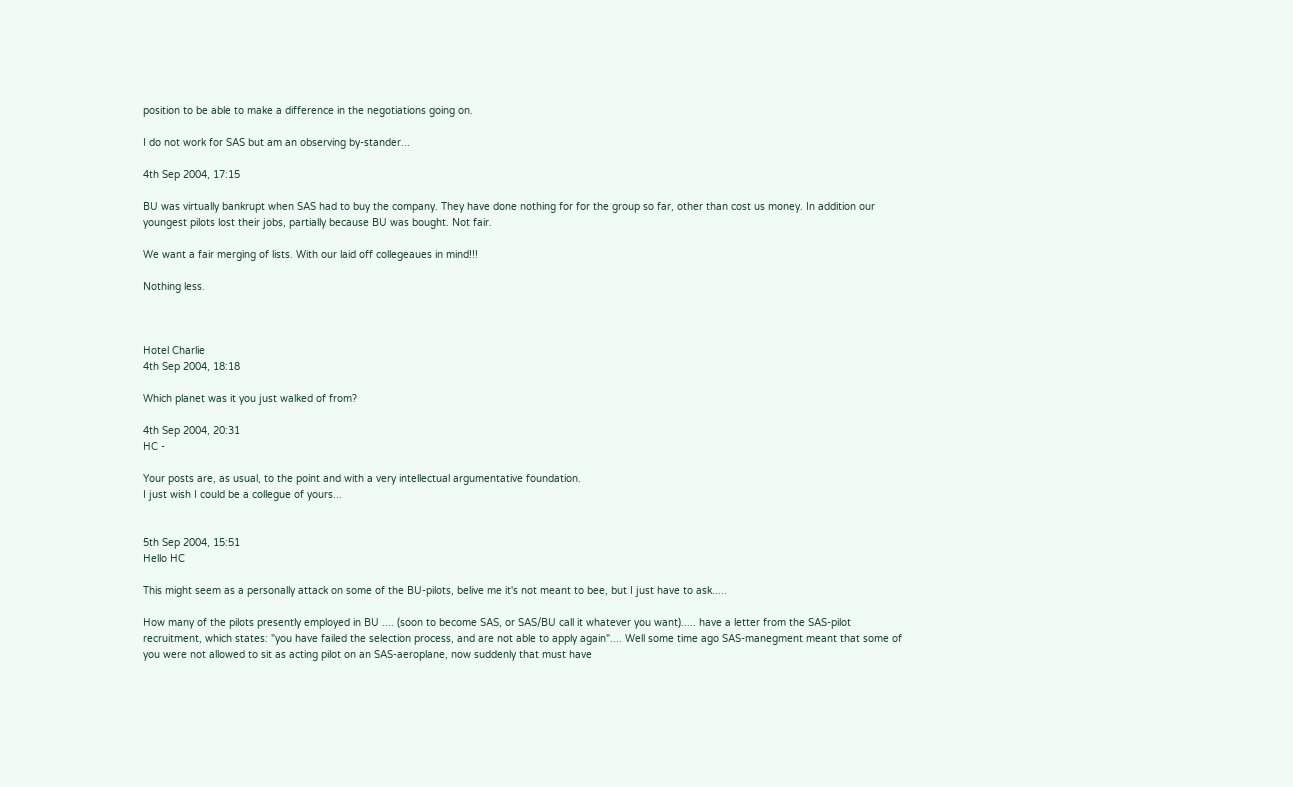position to be able to make a difference in the negotiations going on.

I do not work for SAS but am an observing by-stander...

4th Sep 2004, 17:15

BU was virtually bankrupt when SAS had to buy the company. They have done nothing for for the group so far, other than cost us money. In addition our youngest pilots lost their jobs, partially because BU was bought. Not fair.

We want a fair merging of lists. With our laid off collegeaues in mind!!!

Nothing less.



Hotel Charlie
4th Sep 2004, 18:18

Which planet was it you just walked of from?

4th Sep 2004, 20:31
HC -

Your posts are, as usual, to the point and with a very intellectual argumentative foundation.
I just wish I could be a collegue of yours...


5th Sep 2004, 15:51
Hello HC

This might seem as a personally attack on some of the BU-pilots, belive me it's not meant to bee, but I just have to ask.....

How many of the pilots presently employed in BU .... (soon to become SAS, or SAS/BU call it whatever you want)..... have a letter from the SAS-pilot recruitment, which states: "you have failed the selection process, and are not able to apply again".... Well some time ago SAS-manegment meant that some of you were not allowed to sit as acting pilot on an SAS-aeroplane, now suddenly that must have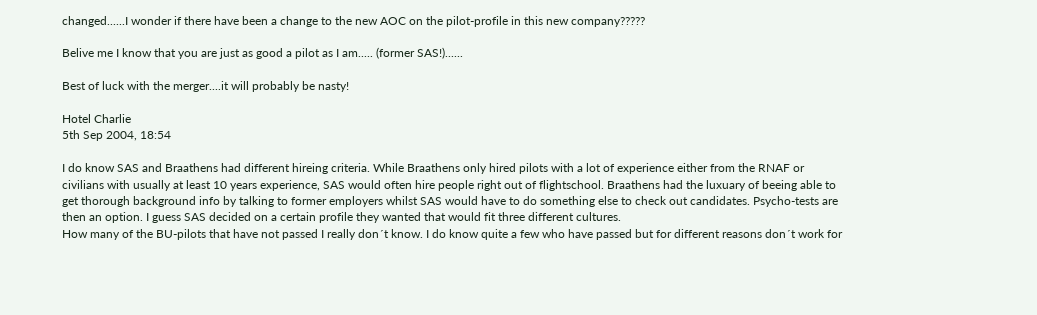changed......I wonder if there have been a change to the new AOC on the pilot-profile in this new company?????

Belive me I know that you are just as good a pilot as I am..... (former SAS!)......

Best of luck with the merger....it will probably be nasty!

Hotel Charlie
5th Sep 2004, 18:54

I do know SAS and Braathens had different hireing criteria. While Braathens only hired pilots with a lot of experience either from the RNAF or civilians with usually at least 10 years experience, SAS would often hire people right out of flightschool. Braathens had the luxuary of beeing able to get thorough background info by talking to former employers whilst SAS would have to do something else to check out candidates. Psycho-tests are then an option. I guess SAS decided on a certain profile they wanted that would fit three different cultures.
How many of the BU-pilots that have not passed I really don´t know. I do know quite a few who have passed but for different reasons don´t work for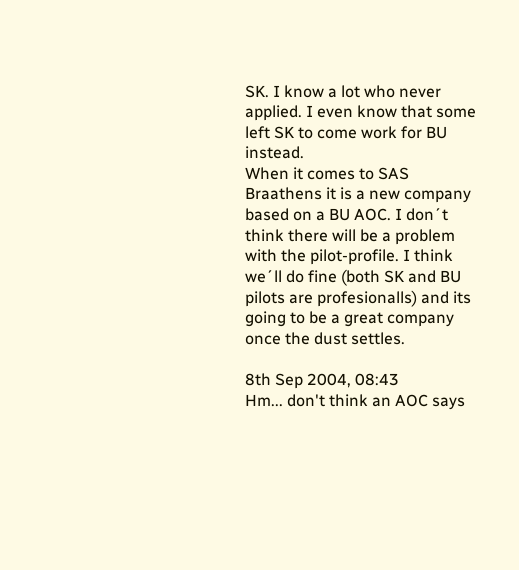SK. I know a lot who never applied. I even know that some left SK to come work for BU instead.
When it comes to SAS Braathens it is a new company based on a BU AOC. I don´t think there will be a problem with the pilot-profile. I think we´ll do fine (both SK and BU pilots are profesionalls) and its going to be a great company once the dust settles.

8th Sep 2004, 08:43
Hm... don't think an AOC says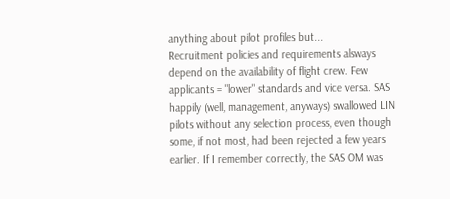anything about pilot profiles but...
Recruitment policies and requirements alsways depend on the availability of flight crew. Few applicants = "lower" standards and vice versa. SAS happily (well, management, anyways) swallowed LIN pilots without any selection process, even though some, if not most, had been rejected a few years earlier. If I remember correctly, the SAS OM was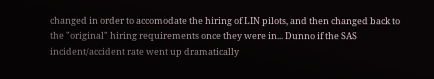changed in order to accomodate the hiring of LIN pilots, and then changed back to the "original" hiring requirements once they were in... Dunno if the SAS incident/accident rate went up dramatically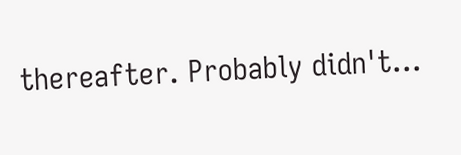thereafter. Probably didn't...